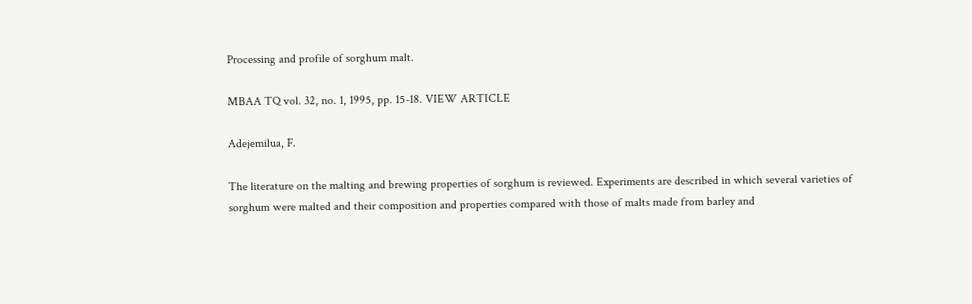Processing and profile of sorghum malt.

MBAA TQ vol. 32, no. 1, 1995, pp. 15-18. VIEW ARTICLE

Adejemilua, F.

The literature on the malting and brewing properties of sorghum is reviewed. Experiments are described in which several varieties of sorghum were malted and their composition and properties compared with those of malts made from barley and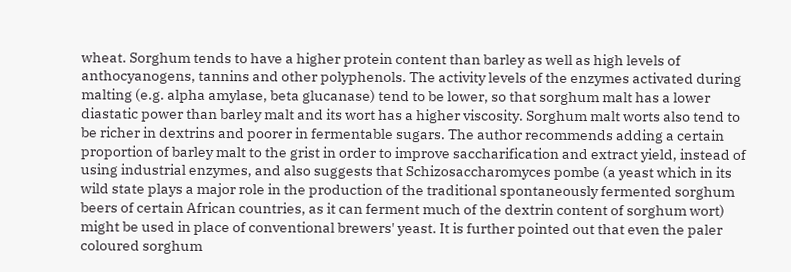wheat. Sorghum tends to have a higher protein content than barley as well as high levels of anthocyanogens, tannins and other polyphenols. The activity levels of the enzymes activated during malting (e.g. alpha amylase, beta glucanase) tend to be lower, so that sorghum malt has a lower diastatic power than barley malt and its wort has a higher viscosity. Sorghum malt worts also tend to be richer in dextrins and poorer in fermentable sugars. The author recommends adding a certain proportion of barley malt to the grist in order to improve saccharification and extract yield, instead of using industrial enzymes, and also suggests that Schizosaccharomyces pombe (a yeast which in its wild state plays a major role in the production of the traditional spontaneously fermented sorghum beers of certain African countries, as it can ferment much of the dextrin content of sorghum wort) might be used in place of conventional brewers' yeast. It is further pointed out that even the paler coloured sorghum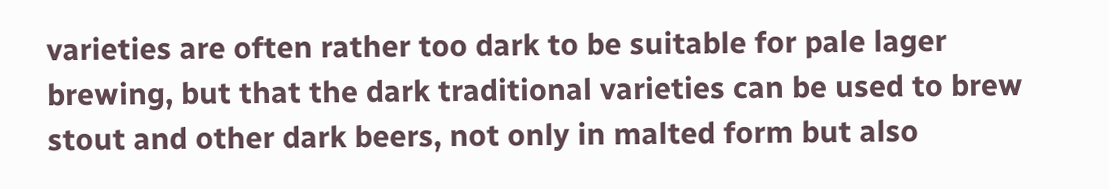varieties are often rather too dark to be suitable for pale lager brewing, but that the dark traditional varieties can be used to brew stout and other dark beers, not only in malted form but also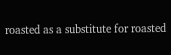roasted as a substitute for roasted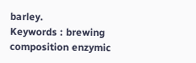barley.
Keywords : brewing composition enzymic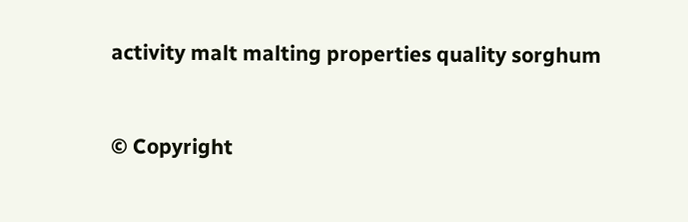activity malt malting properties quality sorghum


© Copyright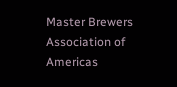Master Brewers Association of Americas